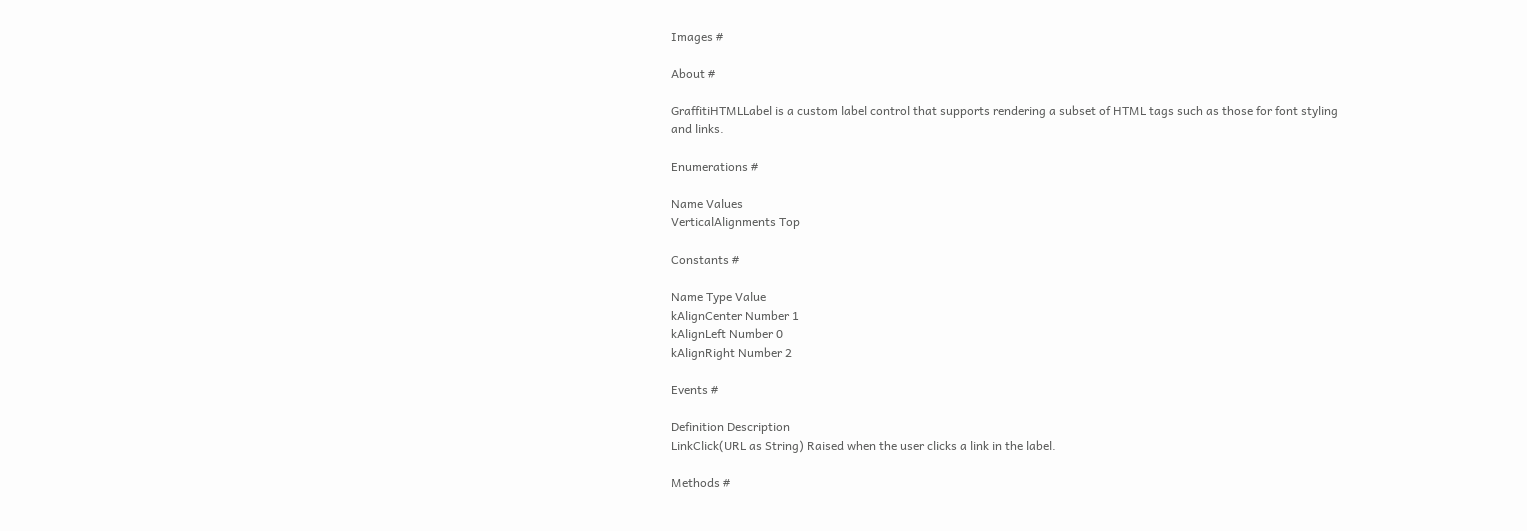Images #

About #

GraffitiHTMLLabel is a custom label control that supports rendering a subset of HTML tags such as those for font styling and links.

Enumerations #

Name Values
VerticalAlignments Top

Constants #

Name Type Value
kAlignCenter Number 1
kAlignLeft Number 0
kAlignRight Number 2

Events #

Definition Description
LinkClick(URL as String) Raised when the user clicks a link in the label.

Methods #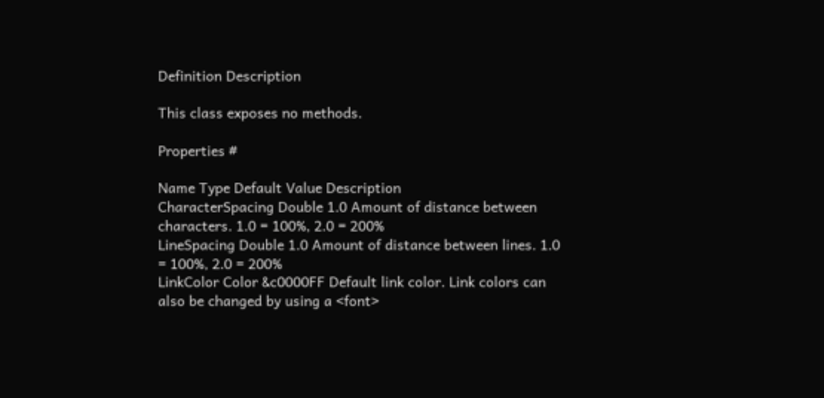Definition Description

This class exposes no methods.

Properties #

Name Type Default Value Description
CharacterSpacing Double 1.0 Amount of distance between characters. 1.0 = 100%, 2.0 = 200%
LineSpacing Double 1.0 Amount of distance between lines. 1.0 = 100%, 2.0 = 200%
LinkColor Color &c0000FF Default link color. Link colors can also be changed by using a <font>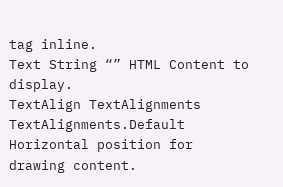tag inline.
Text String “” HTML Content to display.
TextAlign TextAlignments TextAlignments.Default Horizontal position for drawing content.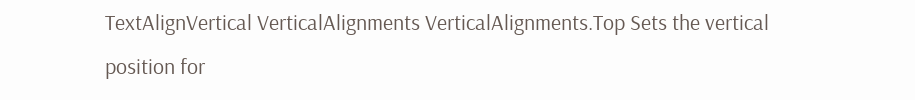TextAlignVertical VerticalAlignments VerticalAlignments.Top Sets the vertical position for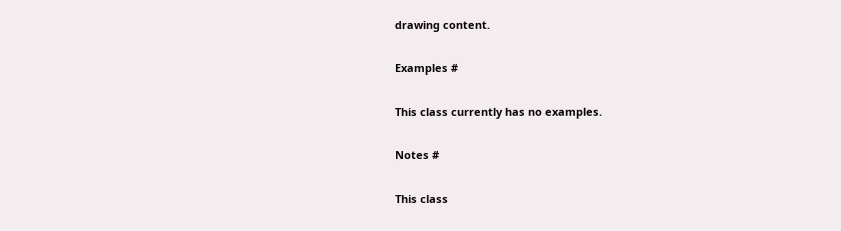drawing content.

Examples #

This class currently has no examples.

Notes #

This class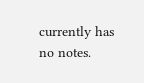currently has no notes.